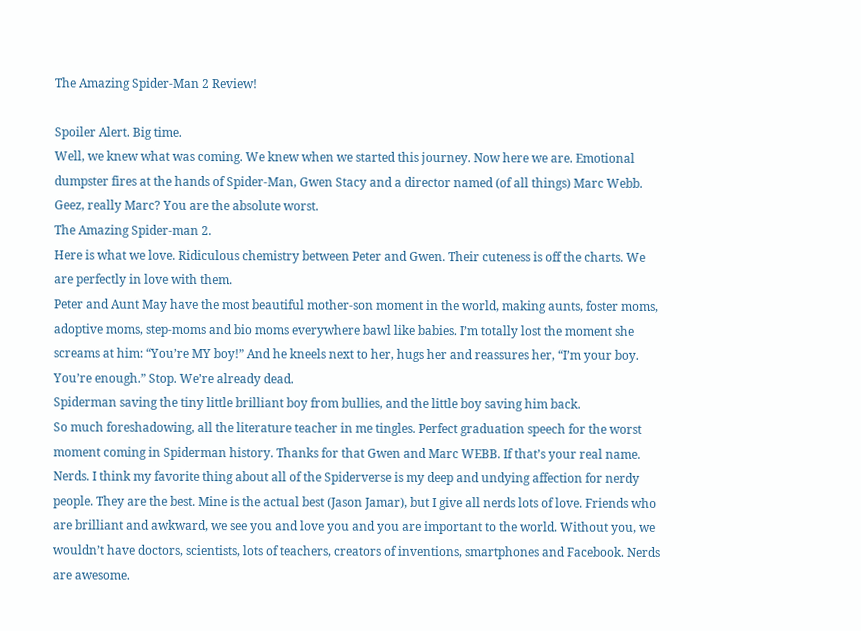The Amazing Spider-Man 2 Review!

Spoiler Alert. Big time.
Well, we knew what was coming. We knew when we started this journey. Now here we are. Emotional dumpster fires at the hands of Spider-Man, Gwen Stacy and a director named (of all things) Marc Webb. Geez, really Marc? You are the absolute worst.
The Amazing Spider-man 2.
Here is what we love. Ridiculous chemistry between Peter and Gwen. Their cuteness is off the charts. We are perfectly in love with them.
Peter and Aunt May have the most beautiful mother-son moment in the world, making aunts, foster moms, adoptive moms, step-moms and bio moms everywhere bawl like babies. I’m totally lost the moment she screams at him: “You’re MY boy!” And he kneels next to her, hugs her and reassures her, “I’m your boy. You’re enough.” Stop. We’re already dead.
Spiderman saving the tiny little brilliant boy from bullies, and the little boy saving him back.
So much foreshadowing, all the literature teacher in me tingles. Perfect graduation speech for the worst moment coming in Spiderman history. Thanks for that Gwen and Marc WEBB. If that’s your real name.
Nerds. I think my favorite thing about all of the Spiderverse is my deep and undying affection for nerdy people. They are the best. Mine is the actual best (Jason Jamar), but I give all nerds lots of love. Friends who are brilliant and awkward, we see you and love you and you are important to the world. Without you, we wouldn’t have doctors, scientists, lots of teachers, creators of inventions, smartphones and Facebook. Nerds are awesome.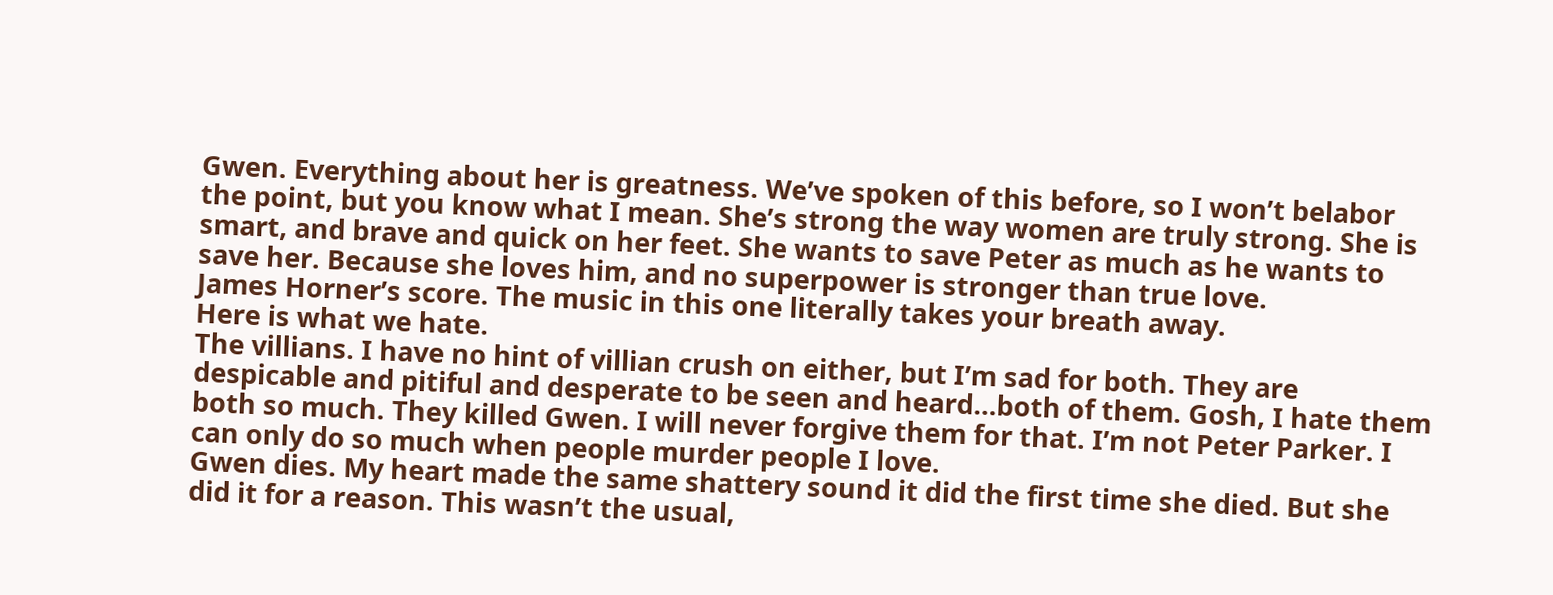Gwen. Everything about her is greatness. We’ve spoken of this before, so I won’t belabor the point, but you know what I mean. She’s strong the way women are truly strong. She is smart, and brave and quick on her feet. She wants to save Peter as much as he wants to save her. Because she loves him, and no superpower is stronger than true love.
James Horner’s score. The music in this one literally takes your breath away.
Here is what we hate.
The villians. I have no hint of villian crush on either, but I’m sad for both. They are despicable and pitiful and desperate to be seen and heard…both of them. Gosh, I hate them both so much. They killed Gwen. I will never forgive them for that. I’m not Peter Parker. I can only do so much when people murder people I love.
Gwen dies. My heart made the same shattery sound it did the first time she died. But she did it for a reason. This wasn’t the usual,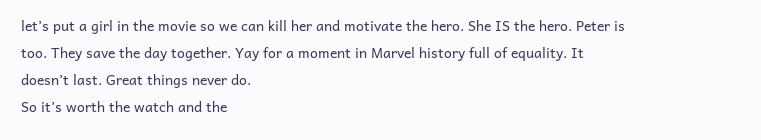let’s put a girl in the movie so we can kill her and motivate the hero. She IS the hero. Peter is too. They save the day together. Yay for a moment in Marvel history full of equality. It doesn’t last. Great things never do.
So it’s worth the watch and the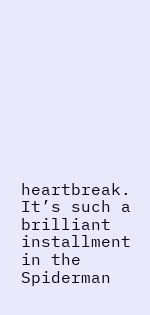heartbreak. It’s such a brilliant installment in the Spiderman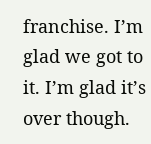franchise. I’m glad we got to it. I’m glad it’s over though.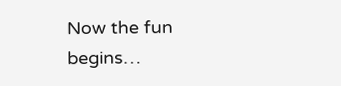Now the fun begins…